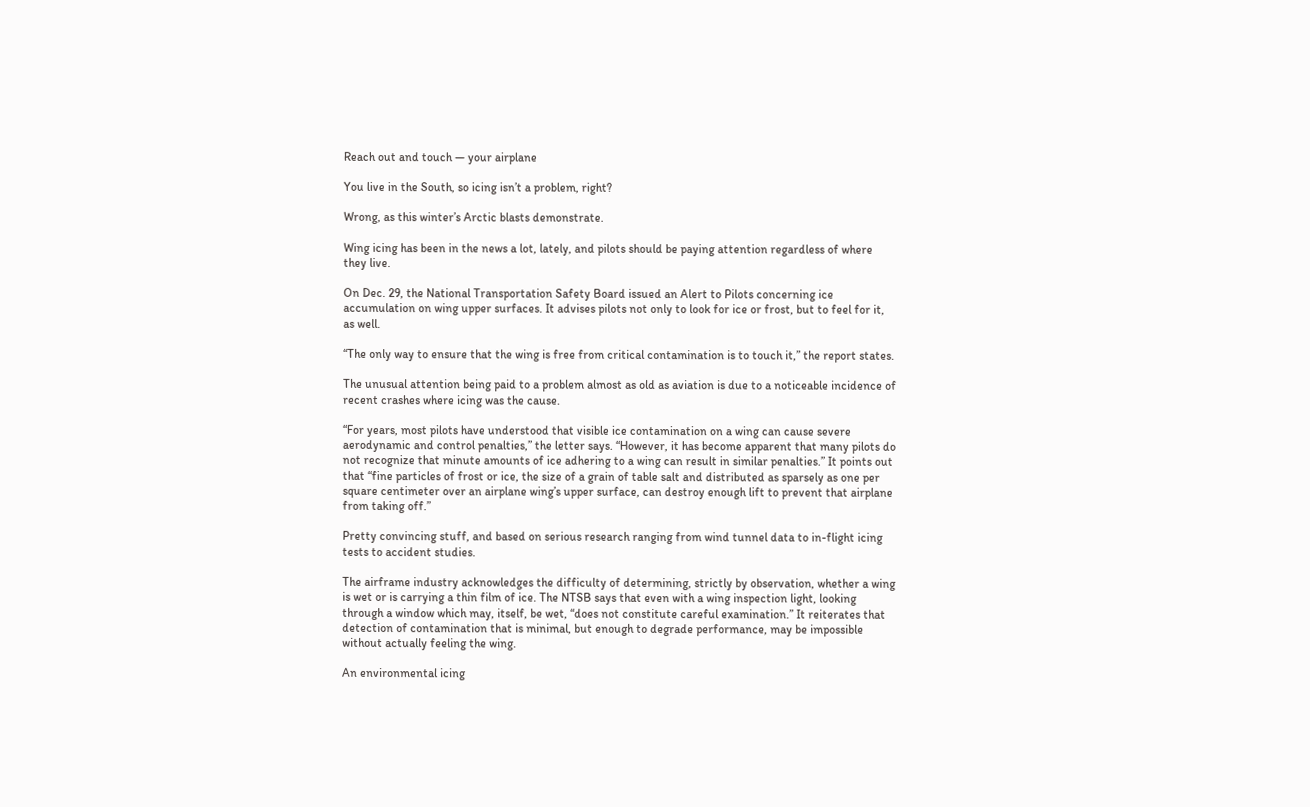Reach out and touch — your airplane

You live in the South, so icing isn’t a problem, right?

Wrong, as this winter’s Arctic blasts demonstrate.

Wing icing has been in the news a lot, lately, and pilots should be paying attention regardless of where they live.

On Dec. 29, the National Transportation Safety Board issued an Alert to Pilots concerning ice accumulation on wing upper surfaces. It advises pilots not only to look for ice or frost, but to feel for it, as well.

“The only way to ensure that the wing is free from critical contamination is to touch it,” the report states.

The unusual attention being paid to a problem almost as old as aviation is due to a noticeable incidence of recent crashes where icing was the cause.

“For years, most pilots have understood that visible ice contamination on a wing can cause severe aerodynamic and control penalties,” the letter says. “However, it has become apparent that many pilots do not recognize that minute amounts of ice adhering to a wing can result in similar penalties.” It points out that “fine particles of frost or ice, the size of a grain of table salt and distributed as sparsely as one per square centimeter over an airplane wing’s upper surface, can destroy enough lift to prevent that airplane from taking off.”

Pretty convincing stuff, and based on serious research ranging from wind tunnel data to in-flight icing tests to accident studies.

The airframe industry acknowledges the difficulty of determining, strictly by observation, whether a wing is wet or is carrying a thin film of ice. The NTSB says that even with a wing inspection light, looking through a window which may, itself, be wet, “does not constitute careful examination.” It reiterates that detection of contamination that is minimal, but enough to degrade performance, may be impossible without actually feeling the wing.

An environmental icing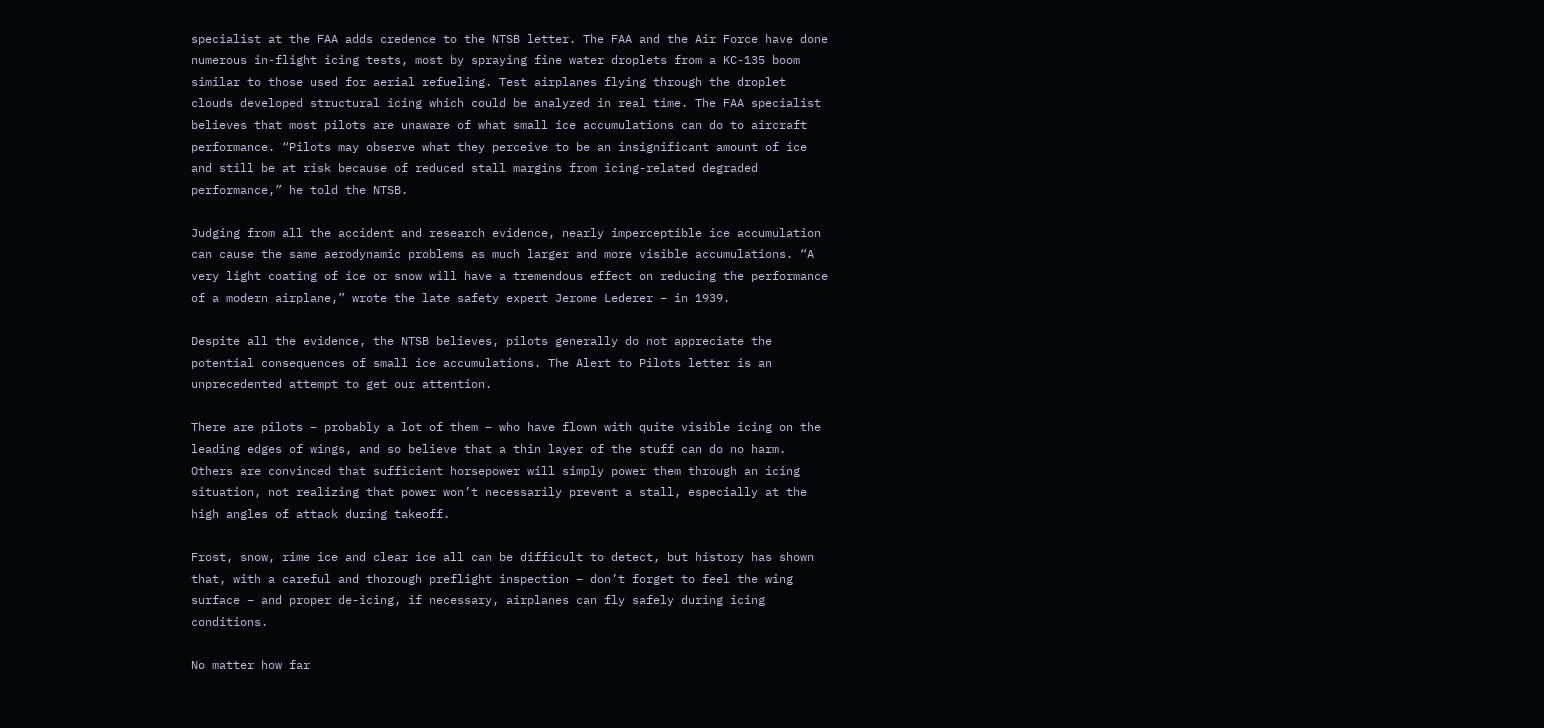specialist at the FAA adds credence to the NTSB letter. The FAA and the Air Force have done numerous in-flight icing tests, most by spraying fine water droplets from a KC-135 boom similar to those used for aerial refueling. Test airplanes flying through the droplet clouds developed structural icing which could be analyzed in real time. The FAA specialist believes that most pilots are unaware of what small ice accumulations can do to aircraft performance. “Pilots may observe what they perceive to be an insignificant amount of ice and still be at risk because of reduced stall margins from icing-related degraded performance,” he told the NTSB.

Judging from all the accident and research evidence, nearly imperceptible ice accumulation can cause the same aerodynamic problems as much larger and more visible accumulations. “A very light coating of ice or snow will have a tremendous effect on reducing the performance of a modern airplane,” wrote the late safety expert Jerome Lederer – in 1939.

Despite all the evidence, the NTSB believes, pilots generally do not appreciate the potential consequences of small ice accumulations. The Alert to Pilots letter is an unprecedented attempt to get our attention.

There are pilots – probably a lot of them – who have flown with quite visible icing on the leading edges of wings, and so believe that a thin layer of the stuff can do no harm. Others are convinced that sufficient horsepower will simply power them through an icing situation, not realizing that power won’t necessarily prevent a stall, especially at the high angles of attack during takeoff.

Frost, snow, rime ice and clear ice all can be difficult to detect, but history has shown that, with a careful and thorough preflight inspection – don’t forget to feel the wing surface – and proper de-icing, if necessary, airplanes can fly safely during icing conditions.

No matter how far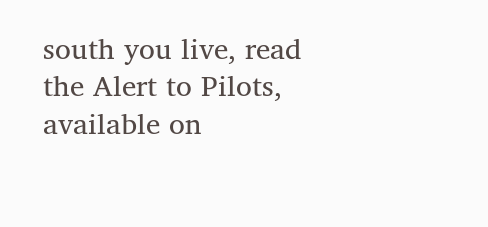south you live, read the Alert to Pilots, available on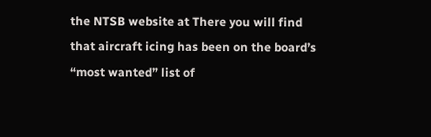the NTSB website at There you will find that aircraft icing has been on the board’s “most wanted” list of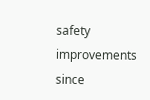safety improvements since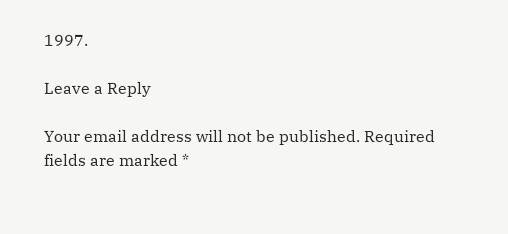1997.

Leave a Reply

Your email address will not be published. Required fields are marked *